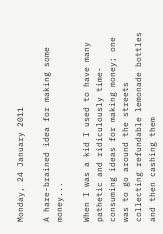Monday, 24 January 2011

A hare-brained idea for making some money...

When I was a kid I used to have many pathetic and ridiculously time-consuming ideas for making money; one was to go around the streets collecting refundable lemonade bottles and then cashing them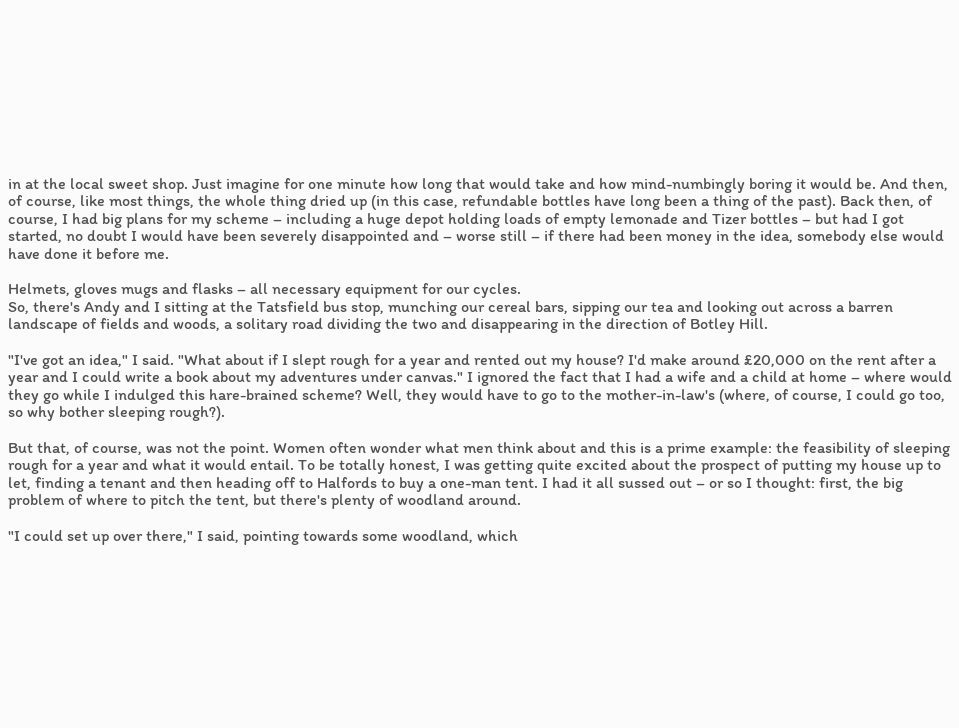in at the local sweet shop. Just imagine for one minute how long that would take and how mind-numbingly boring it would be. And then, of course, like most things, the whole thing dried up (in this case, refundable bottles have long been a thing of the past). Back then, of course, I had big plans for my scheme – including a huge depot holding loads of empty lemonade and Tizer bottles – but had I got started, no doubt I would have been severely disappointed and – worse still – if there had been money in the idea, somebody else would have done it before me.

Helmets, gloves mugs and flasks – all necessary equipment for our cycles.
So, there's Andy and I sitting at the Tatsfield bus stop, munching our cereal bars, sipping our tea and looking out across a barren landscape of fields and woods, a solitary road dividing the two and disappearing in the direction of Botley Hill.

"I've got an idea," I said. "What about if I slept rough for a year and rented out my house? I'd make around £20,000 on the rent after a year and I could write a book about my adventures under canvas." I ignored the fact that I had a wife and a child at home – where would they go while I indulged this hare-brained scheme? Well, they would have to go to the mother-in-law's (where, of course, I could go too, so why bother sleeping rough?).

But that, of course, was not the point. Women often wonder what men think about and this is a prime example: the feasibility of sleeping rough for a year and what it would entail. To be totally honest, I was getting quite excited about the prospect of putting my house up to let, finding a tenant and then heading off to Halfords to buy a one-man tent. I had it all sussed out – or so I thought: first, the big problem of where to pitch the tent, but there's plenty of woodland around.

"I could set up over there," I said, pointing towards some woodland, which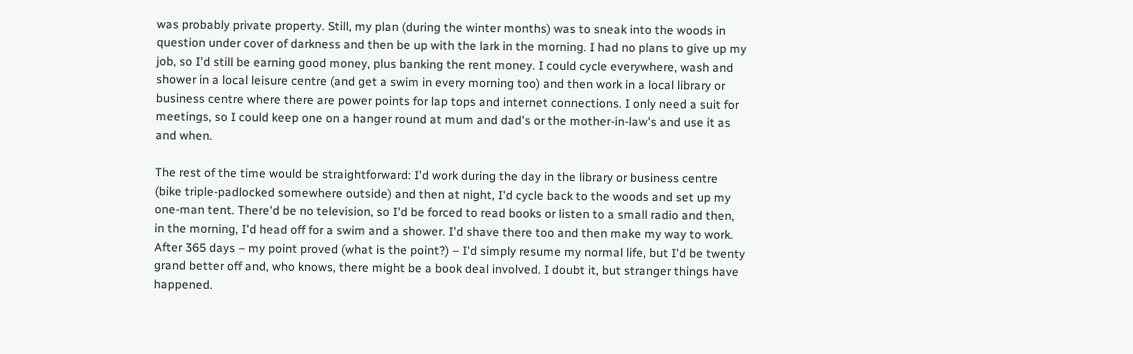was probably private property. Still, my plan (during the winter months) was to sneak into the woods in question under cover of darkness and then be up with the lark in the morning. I had no plans to give up my job, so I'd still be earning good money, plus banking the rent money. I could cycle everywhere, wash and shower in a local leisure centre (and get a swim in every morning too) and then work in a local library or business centre where there are power points for lap tops and internet connections. I only need a suit for meetings, so I could keep one on a hanger round at mum and dad's or the mother-in-law's and use it as and when.

The rest of the time would be straightforward: I'd work during the day in the library or business centre (bike triple-padlocked somewhere outside) and then at night, I'd cycle back to the woods and set up my one-man tent. There'd be no television, so I'd be forced to read books or listen to a small radio and then, in the morning, I'd head off for a swim and a shower. I'd shave there too and then make my way to work. After 365 days – my point proved (what is the point?) – I'd simply resume my normal life, but I'd be twenty grand better off and, who knows, there might be a book deal involved. I doubt it, but stranger things have happened.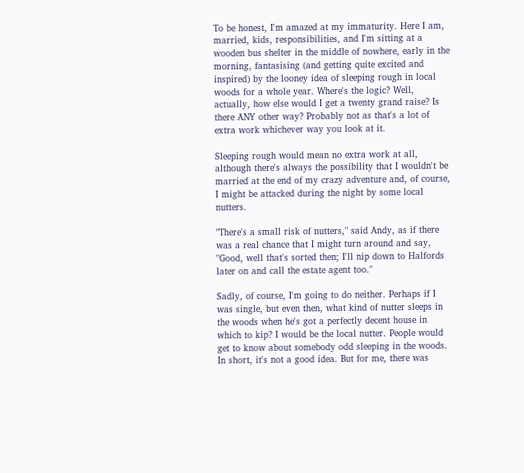To be honest, I'm amazed at my immaturity. Here I am, married, kids, responsibilities, and I'm sitting at a wooden bus shelter in the middle of nowhere, early in the morning, fantasising (and getting quite excited and inspired) by the looney idea of sleeping rough in local woods for a whole year. Where's the logic? Well, actually, how else would I get a twenty grand raise? Is there ANY other way? Probably not as that's a lot of extra work whichever way you look at it.

Sleeping rough would mean no extra work at all, although there's always the possibility that I wouldn't be married at the end of my crazy adventure and, of course, I might be attacked during the night by some local nutters.

"There's a small risk of nutters," said Andy, as if there was a real chance that I might turn around and say, "Good, well that's sorted then; I'll nip down to Halfords later on and call the estate agent too."

Sadly, of course, I'm going to do neither. Perhaps if I was single, but even then, what kind of nutter sleeps in the woods when he's got a perfectly decent house in which to kip? I would be the local nutter. People would get to know about somebody odd sleeping in the woods. In short, it's not a good idea. But for me, there was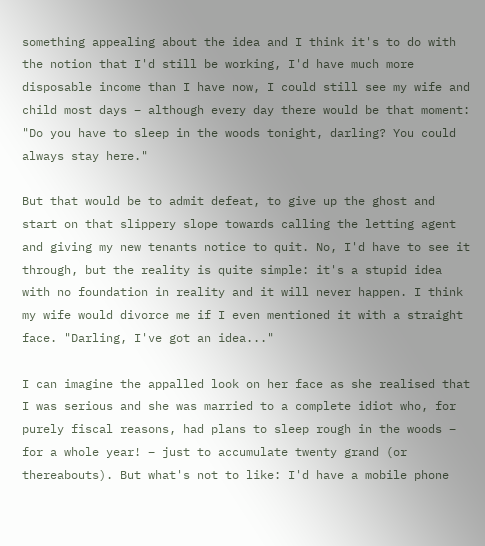something appealing about the idea and I think it's to do with the notion that I'd still be working, I'd have much more disposable income than I have now, I could still see my wife and child most days – although every day there would be that moment: "Do you have to sleep in the woods tonight, darling? You could always stay here."

But that would be to admit defeat, to give up the ghost and start on that slippery slope towards calling the letting agent and giving my new tenants notice to quit. No, I'd have to see it through, but the reality is quite simple: it's a stupid idea with no foundation in reality and it will never happen. I think my wife would divorce me if I even mentioned it with a straight face. "Darling, I've got an idea..."

I can imagine the appalled look on her face as she realised that I was serious and she was married to a complete idiot who, for purely fiscal reasons, had plans to sleep rough in the woods – for a whole year! – just to accumulate twenty grand (or thereabouts). But what's not to like: I'd have a mobile phone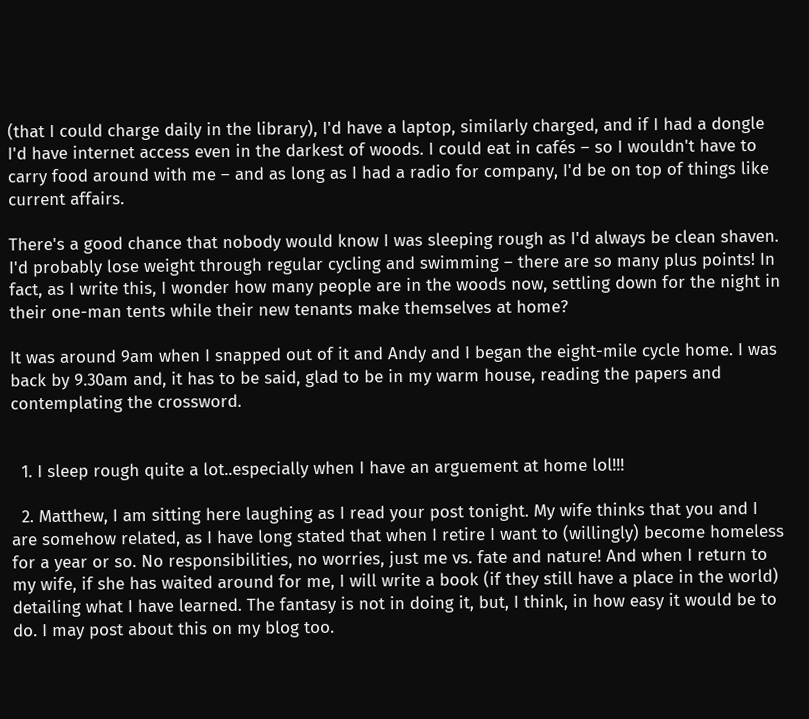(that I could charge daily in the library), I'd have a laptop, similarly charged, and if I had a dongle I'd have internet access even in the darkest of woods. I could eat in cafés – so I wouldn't have to carry food around with me – and as long as I had a radio for company, I'd be on top of things like current affairs.

There's a good chance that nobody would know I was sleeping rough as I'd always be clean shaven. I'd probably lose weight through regular cycling and swimming – there are so many plus points! In fact, as I write this, I wonder how many people are in the woods now, settling down for the night in their one-man tents while their new tenants make themselves at home?

It was around 9am when I snapped out of it and Andy and I began the eight-mile cycle home. I was back by 9.30am and, it has to be said, glad to be in my warm house, reading the papers and contemplating the crossword.


  1. I sleep rough quite a lot..especially when I have an arguement at home lol!!!

  2. Matthew, I am sitting here laughing as I read your post tonight. My wife thinks that you and I are somehow related, as I have long stated that when I retire I want to (willingly) become homeless for a year or so. No responsibilities, no worries, just me vs. fate and nature! And when I return to my wife, if she has waited around for me, I will write a book (if they still have a place in the world) detailing what I have learned. The fantasy is not in doing it, but, I think, in how easy it would be to do. I may post about this on my blog too.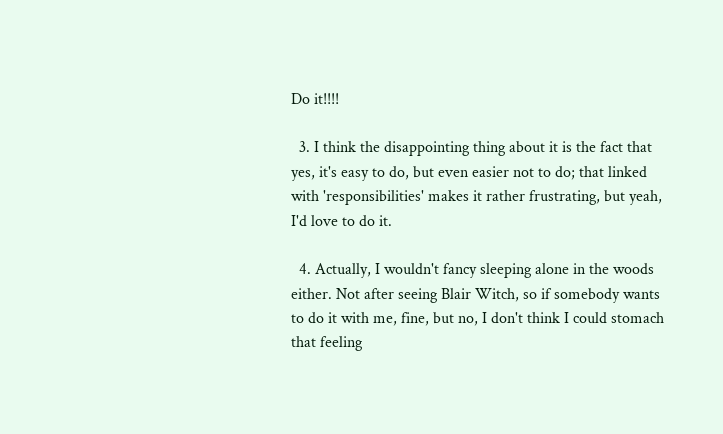Do it!!!!

  3. I think the disappointing thing about it is the fact that yes, it's easy to do, but even easier not to do; that linked with 'responsibilities' makes it rather frustrating, but yeah, I'd love to do it.

  4. Actually, I wouldn't fancy sleeping alone in the woods either. Not after seeing Blair Witch, so if somebody wants to do it with me, fine, but no, I don't think I could stomach that feeling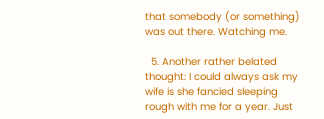that somebody (or something) was out there. Watching me.

  5. Another rather belated thought: I could always ask my wife is she fancied sleeping rough with me for a year. Just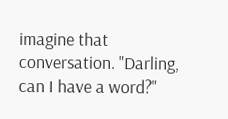imagine that conversation. "Darling, can I have a word?"